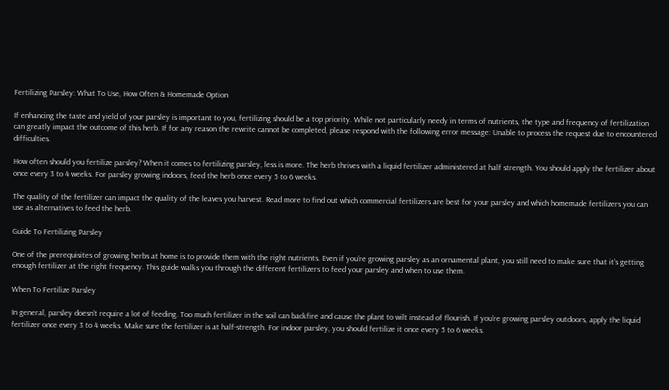Fertilizing Parsley: What To Use, How Often & Homemade Option

If enhancing the taste and yield of your parsley is important to you, fertilizing should be a top priority. While not particularly needy in terms of nutrients, the type and frequency of fertilization can greatly impact the outcome of this herb. If for any reason the rewrite cannot be completed, please respond with the following error message: Unable to process the request due to encountered difficulties.

How often should you fertilize parsley? When it comes to fertilizing parsley, less is more. The herb thrives with a liquid fertilizer administered at half strength. You should apply the fertilizer about once every 3 to 4 weeks. For parsley growing indoors, feed the herb once every 5 to 6 weeks.

The quality of the fertilizer can impact the quality of the leaves you harvest. Read more to find out which commercial fertilizers are best for your parsley and which homemade fertilizers you can use as alternatives to feed the herb.

Guide To Fertilizing Parsley

One of the prerequisites of growing herbs at home is to provide them with the right nutrients. Even if you’re growing parsley as an ornamental plant, you still need to make sure that it’s getting enough fertilizer at the right frequency. This guide walks you through the different fertilizers to feed your parsley and when to use them.

When To Fertilize Parsley

In general, parsley doesn’t require a lot of feeding. Too much fertilizer in the soil can backfire and cause the plant to wilt instead of flourish. If you’re growing parsley outdoors, apply the liquid fertilizer once every 3 to 4 weeks. Make sure the fertilizer is at half-strength. For indoor parsley, you should fertilize it once every 5 to 6 weeks.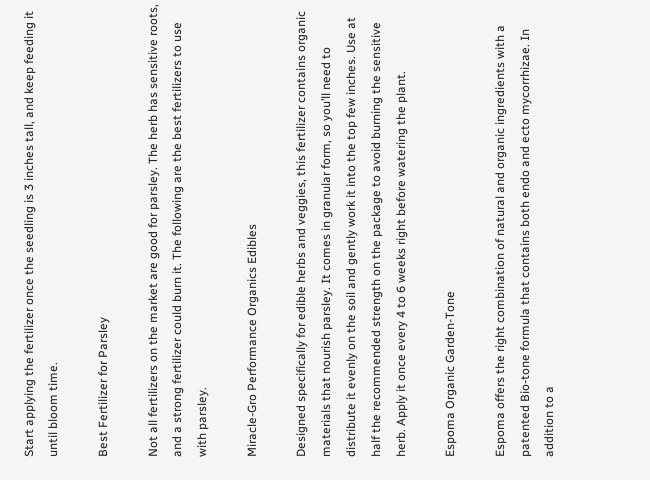Start applying the fertilizer once the seedling is 3 inches tall, and keep feeding it until bloom time.

Best Fertilizer for Parsley

Not all fertilizers on the market are good for parsley. The herb has sensitive roots, and a strong fertilizer could burn it. The following are the best fertilizers to use with parsley.

Miracle-Gro Performance Organics Edibles

Designed specifically for edible herbs and veggies, this fertilizer contains organic materials that nourish parsley. It comes in granular form, so you’ll need to distribute it evenly on the soil and gently work it into the top few inches. Use at half the recommended strength on the package to avoid burning the sensitive herb. Apply it once every 4 to 6 weeks right before watering the plant.

Espoma Organic Garden-Tone

Espoma offers the right combination of natural and organic ingredients with a patented Bio-tone formula that contains both endo and ecto mycorrhizae. In addition to a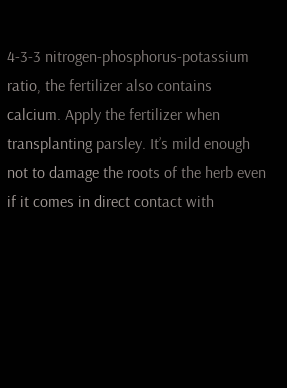4-3-3 nitrogen-phosphorus-potassium ratio, the fertilizer also contains calcium. Apply the fertilizer when transplanting parsley. It’s mild enough not to damage the roots of the herb even if it comes in direct contact with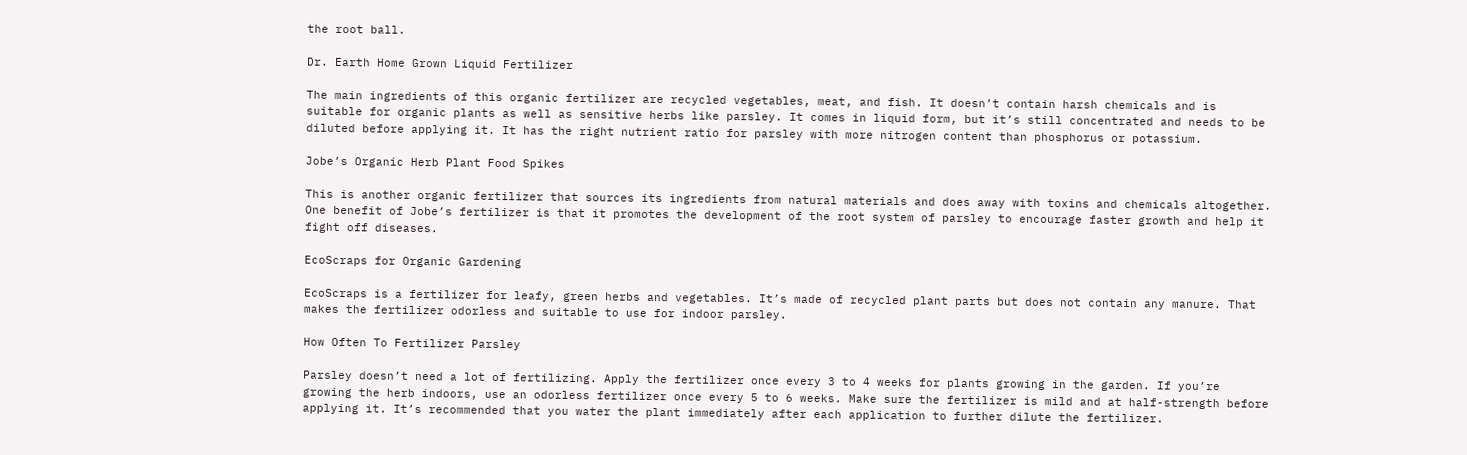the root ball.

Dr. Earth Home Grown Liquid Fertilizer

The main ingredients of this organic fertilizer are recycled vegetables, meat, and fish. It doesn’t contain harsh chemicals and is suitable for organic plants as well as sensitive herbs like parsley. It comes in liquid form, but it’s still concentrated and needs to be diluted before applying it. It has the right nutrient ratio for parsley with more nitrogen content than phosphorus or potassium.

Jobe’s Organic Herb Plant Food Spikes

This is another organic fertilizer that sources its ingredients from natural materials and does away with toxins and chemicals altogether. One benefit of Jobe’s fertilizer is that it promotes the development of the root system of parsley to encourage faster growth and help it fight off diseases.

EcoScraps for Organic Gardening

EcoScraps is a fertilizer for leafy, green herbs and vegetables. It’s made of recycled plant parts but does not contain any manure. That makes the fertilizer odorless and suitable to use for indoor parsley.

How Often To Fertilizer Parsley

Parsley doesn’t need a lot of fertilizing. Apply the fertilizer once every 3 to 4 weeks for plants growing in the garden. If you’re growing the herb indoors, use an odorless fertilizer once every 5 to 6 weeks. Make sure the fertilizer is mild and at half-strength before applying it. It’s recommended that you water the plant immediately after each application to further dilute the fertilizer.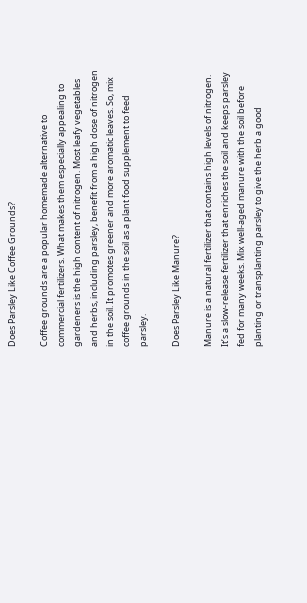Does Parsley Like Coffee Grounds?

Coffee grounds are a popular homemade alternative to commercial fertilizers. What makes them especially appealing to gardeners is the high content of nitrogen. Most leafy vegetables and herbs, including parsley, benefit from a high dose of nitrogen in the soil. It promotes greener and more aromatic leaves. So, mix coffee grounds in the soil as a plant food supplement to feed parsley.

Does Parsley Like Manure?

Manure is a natural fertilizer that contains high levels of nitrogen. It’s a slow-release fertilizer that enriches the soil and keeps parsley fed for many weeks. Mix well-aged manure with the soil before planting or transplanting parsley to give the herb a good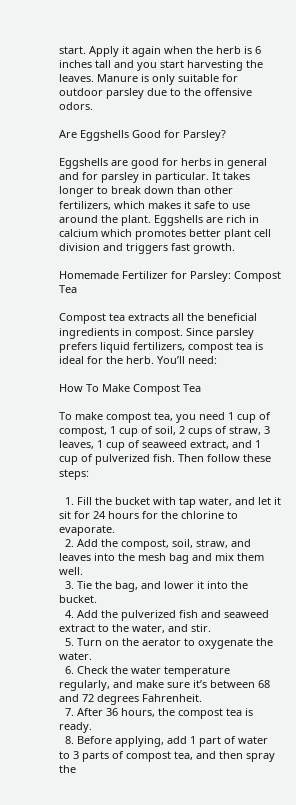start. Apply it again when the herb is 6 inches tall and you start harvesting the leaves. Manure is only suitable for outdoor parsley due to the offensive odors.

Are Eggshells Good for Parsley?

Eggshells are good for herbs in general and for parsley in particular. It takes longer to break down than other fertilizers, which makes it safe to use around the plant. Eggshells are rich in calcium which promotes better plant cell division and triggers fast growth.

Homemade Fertilizer for Parsley: Compost Tea

Compost tea extracts all the beneficial ingredients in compost. Since parsley prefers liquid fertilizers, compost tea is ideal for the herb. You’ll need:

How To Make Compost Tea

To make compost tea, you need 1 cup of compost, 1 cup of soil, 2 cups of straw, 3 leaves, 1 cup of seaweed extract, and 1 cup of pulverized fish. Then follow these steps:

  1. Fill the bucket with tap water, and let it sit for 24 hours for the chlorine to evaporate.
  2. Add the compost, soil, straw, and leaves into the mesh bag and mix them well.
  3. Tie the bag, and lower it into the bucket.
  4. Add the pulverized fish and seaweed extract to the water, and stir.
  5. Turn on the aerator to oxygenate the water.
  6. Check the water temperature regularly, and make sure it’s between 68 and 72 degrees Fahrenheit.
  7. After 36 hours, the compost tea is ready.
  8. Before applying, add 1 part of water to 3 parts of compost tea, and then spray the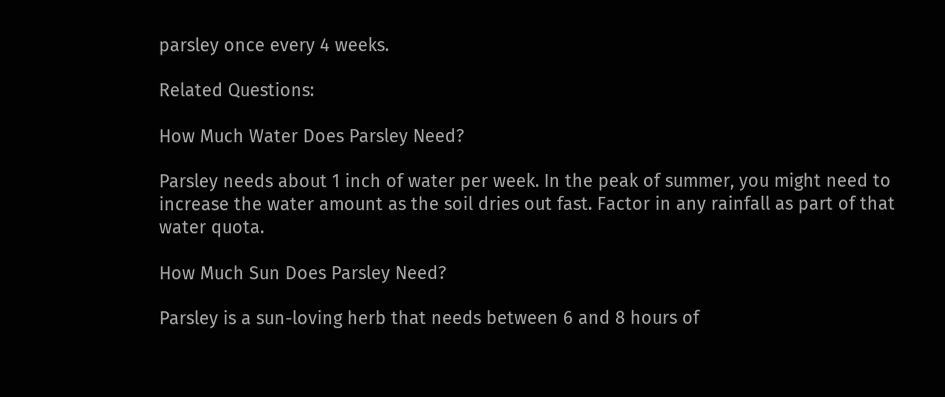parsley once every 4 weeks.

Related Questions:

How Much Water Does Parsley Need?

Parsley needs about 1 inch of water per week. In the peak of summer, you might need to increase the water amount as the soil dries out fast. Factor in any rainfall as part of that water quota.

How Much Sun Does Parsley Need?

Parsley is a sun-loving herb that needs between 6 and 8 hours of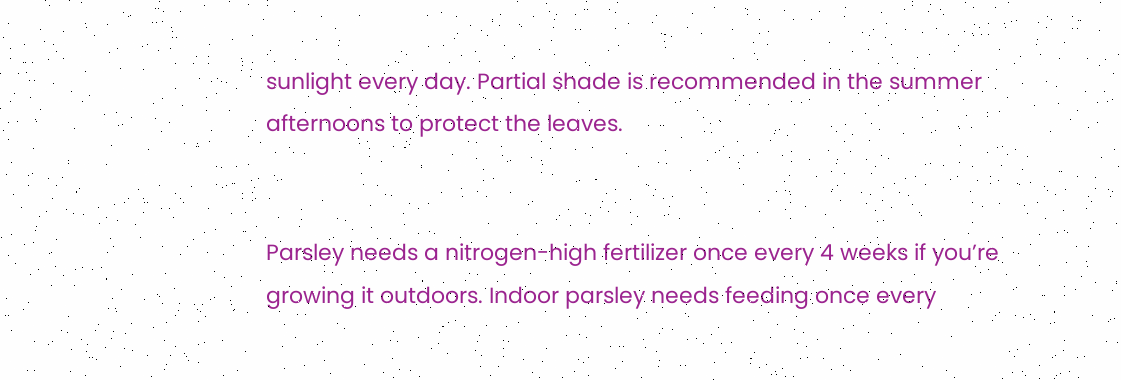sunlight every day. Partial shade is recommended in the summer afternoons to protect the leaves.


Parsley needs a nitrogen-high fertilizer once every 4 weeks if you’re growing it outdoors. Indoor parsley needs feeding once every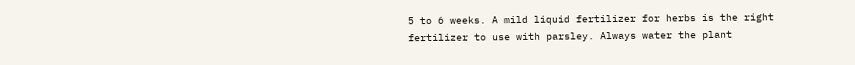5 to 6 weeks. A mild liquid fertilizer for herbs is the right fertilizer to use with parsley. Always water the plant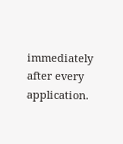immediately after every application.